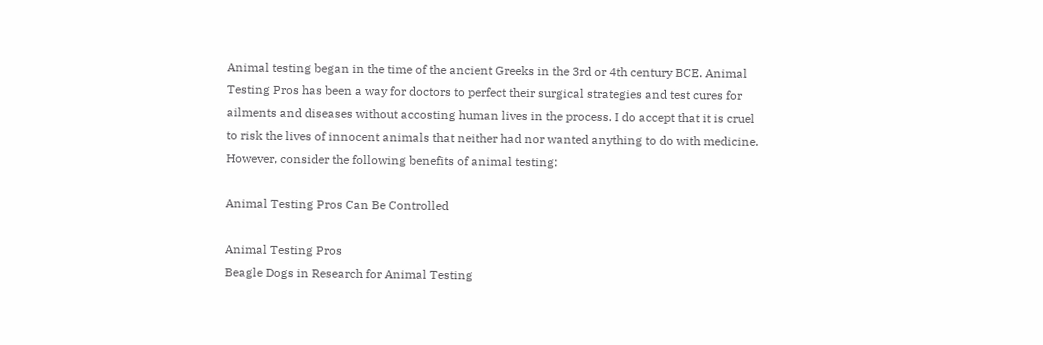Animal testing began in the time of the ancient Greeks in the 3rd or 4th century BCE. Animal Testing Pros has been a way for doctors to perfect their surgical strategies and test cures for ailments and diseases without accosting human lives in the process. I do accept that it is cruel to risk the lives of innocent animals that neither had nor wanted anything to do with medicine. However, consider the following benefits of animal testing:

Animal Testing Pros Can Be Controlled

Animal Testing Pros
Beagle Dogs in Research for Animal Testing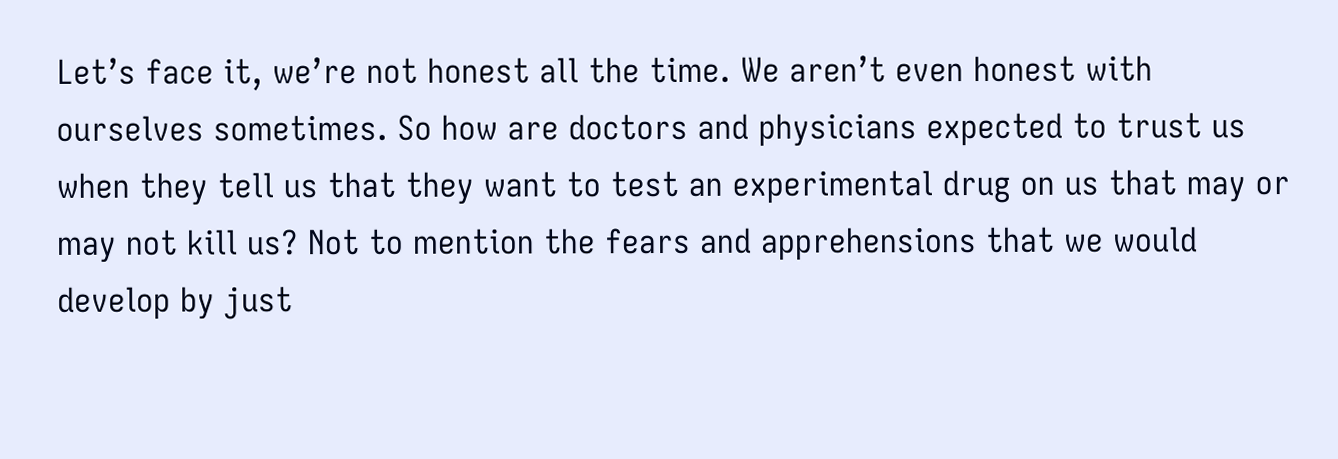Let’s face it, we’re not honest all the time. We aren’t even honest with ourselves sometimes. So how are doctors and physicians expected to trust us when they tell us that they want to test an experimental drug on us that may or may not kill us? Not to mention the fears and apprehensions that we would develop by just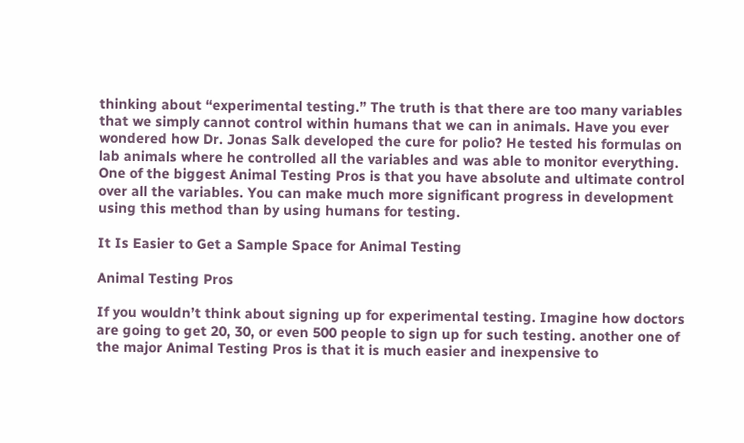thinking about “experimental testing.” The truth is that there are too many variables that we simply cannot control within humans that we can in animals. Have you ever wondered how Dr. Jonas Salk developed the cure for polio? He tested his formulas on lab animals where he controlled all the variables and was able to monitor everything. One of the biggest Animal Testing Pros is that you have absolute and ultimate control over all the variables. You can make much more significant progress in development using this method than by using humans for testing.

It Is Easier to Get a Sample Space for Animal Testing

Animal Testing Pros

If you wouldn’t think about signing up for experimental testing. Imagine how doctors are going to get 20, 30, or even 500 people to sign up for such testing. another one of the major Animal Testing Pros is that it is much easier and inexpensive to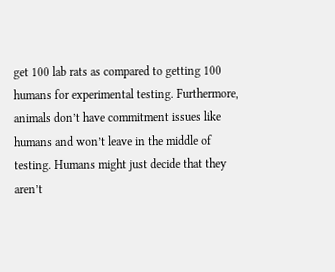get 100 lab rats as compared to getting 100 humans for experimental testing. Furthermore, animals don’t have commitment issues like humans and won’t leave in the middle of testing. Humans might just decide that they aren’t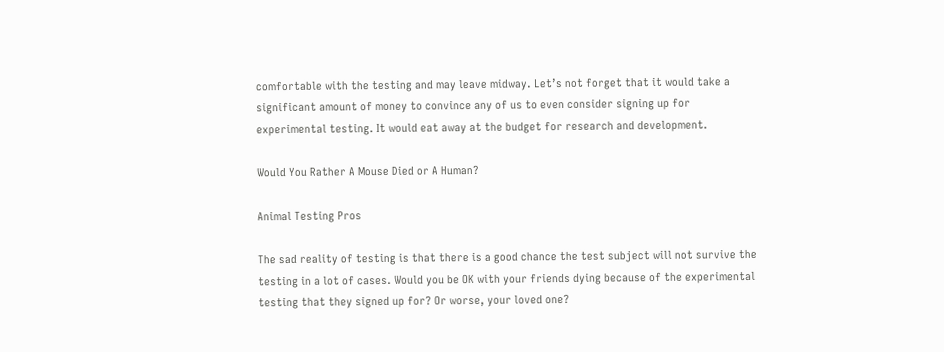comfortable with the testing and may leave midway. Let’s not forget that it would take a significant amount of money to convince any of us to even consider signing up for experimental testing. It would eat away at the budget for research and development.

Would You Rather A Mouse Died or A Human?

Animal Testing Pros

The sad reality of testing is that there is a good chance the test subject will not survive the testing in a lot of cases. Would you be OK with your friends dying because of the experimental testing that they signed up for? Or worse, your loved one?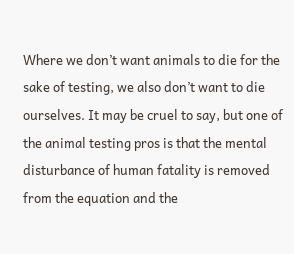Where we don’t want animals to die for the sake of testing, we also don’t want to die ourselves. It may be cruel to say, but one of the animal testing pros is that the mental disturbance of human fatality is removed from the equation and the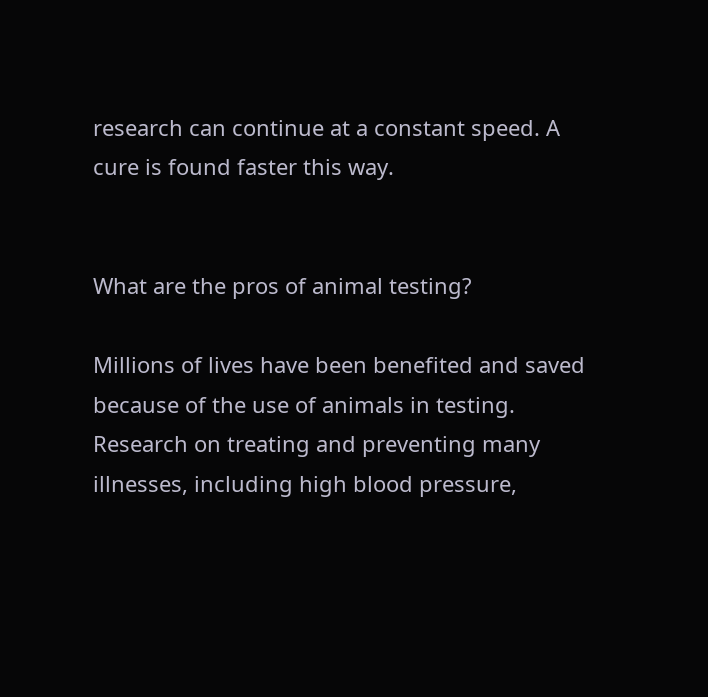research can continue at a constant speed. A cure is found faster this way.


What are the pros of animal testing?

Millions of lives have been benefited and saved because of the use of animals in testing. Research on treating and preventing many illnesses, including high blood pressure,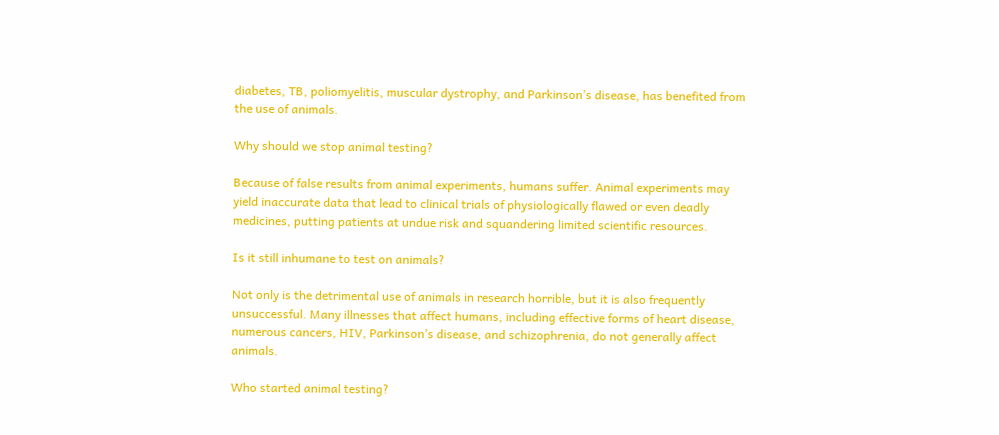diabetes, TB, poliomyelitis, muscular dystrophy, and Parkinson’s disease, has benefited from the use of animals.

Why should we stop animal testing?

Because of false results from animal experiments, humans suffer. Animal experiments may yield inaccurate data that lead to clinical trials of physiologically flawed or even deadly medicines, putting patients at undue risk and squandering limited scientific resources.

Is it still inhumane to test on animals?

Not only is the detrimental use of animals in research horrible, but it is also frequently unsuccessful. Many illnesses that affect humans, including effective forms of heart disease, numerous cancers, HIV, Parkinson’s disease, and schizophrenia, do not generally affect animals.

Who started animal testing?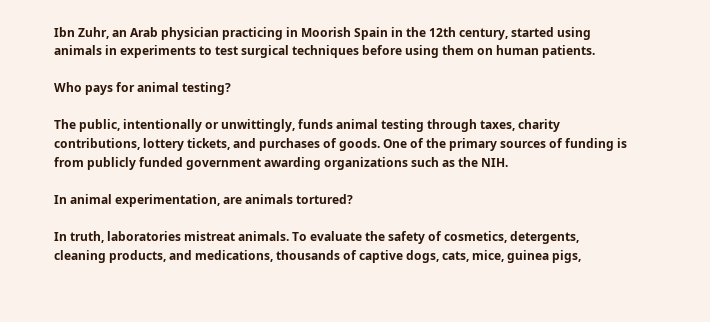Ibn Zuhr, an Arab physician practicing in Moorish Spain in the 12th century, started using animals in experiments to test surgical techniques before using them on human patients.

Who pays for animal testing?

The public, intentionally or unwittingly, funds animal testing through taxes, charity contributions, lottery tickets, and purchases of goods. One of the primary sources of funding is from publicly funded government awarding organizations such as the NIH.

In animal experimentation, are animals tortured?

In truth, laboratories mistreat animals. To evaluate the safety of cosmetics, detergents, cleaning products, and medications, thousands of captive dogs, cats, mice, guinea pigs,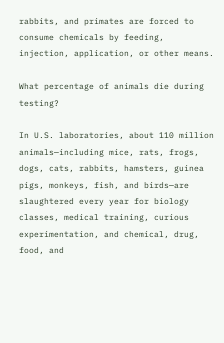rabbits, and primates are forced to consume chemicals by feeding, injection, application, or other means.

What percentage of animals die during testing?

In U.S. laboratories, about 110 million animals—including mice, rats, frogs, dogs, cats, rabbits, hamsters, guinea pigs, monkeys, fish, and birds—are slaughtered every year for biology classes, medical training, curious experimentation, and chemical, drug, food, and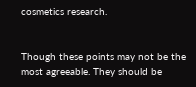cosmetics research.


Though these points may not be the most agreeable. They should be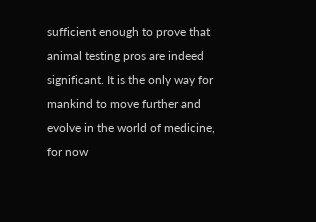sufficient enough to prove that animal testing pros are indeed significant. It is the only way for mankind to move further and evolve in the world of medicine, for now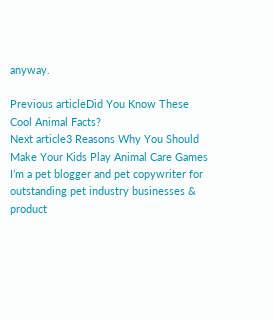anyway.

Previous articleDid You Know These Cool Animal Facts?
Next article3 Reasons Why You Should Make Your Kids Play Animal Care Games
I’m a pet blogger and pet copywriter for outstanding pet industry businesses & product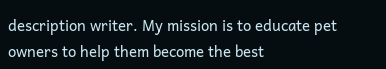description writer. My mission is to educate pet owners to help them become the best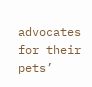advocates for their pets’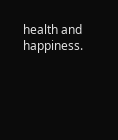health and happiness.